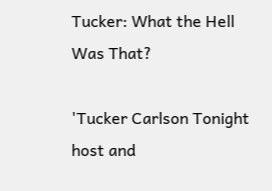Tucker: What the Hell Was That?

'Tucker Carlson Tonight host and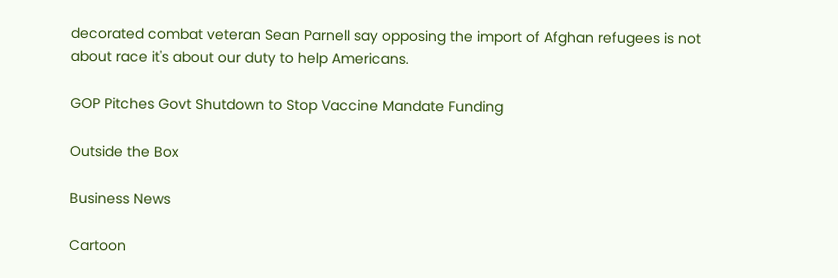decorated combat veteran Sean Parnell say opposing the import of Afghan refugees is not about race it's about our duty to help Americans.

GOP Pitches Govt Shutdown to Stop Vaccine Mandate Funding

Outside the Box

Business News

Cartoon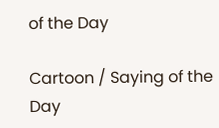of the Day

Cartoon / Saying of the Day